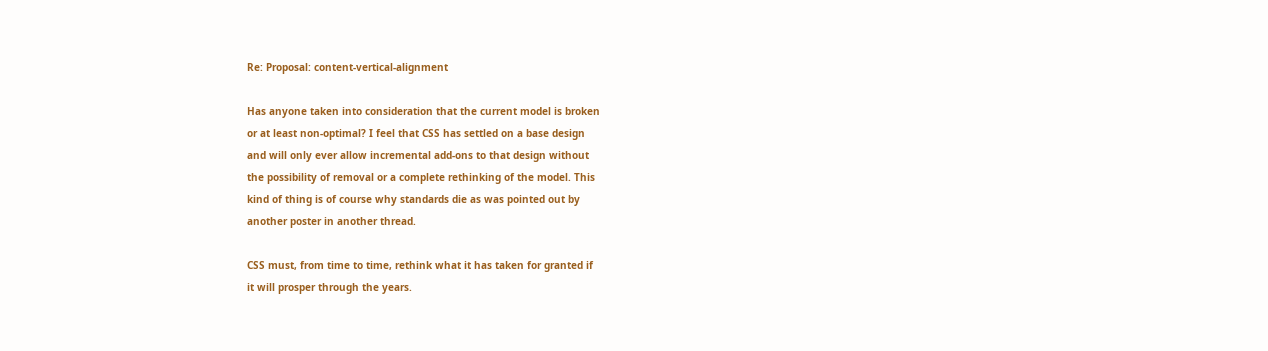Re: Proposal: content-vertical-alignment

Has anyone taken into consideration that the current model is broken
or at least non-optimal? I feel that CSS has settled on a base design
and will only ever allow incremental add-ons to that design without
the possibility of removal or a complete rethinking of the model. This
kind of thing is of course why standards die as was pointed out by
another poster in another thread.

CSS must, from time to time, rethink what it has taken for granted if
it will prosper through the years.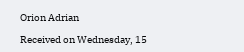Orion Adrian

Received on Wednesday, 15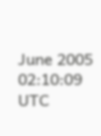June 2005 02:10:09 UTC